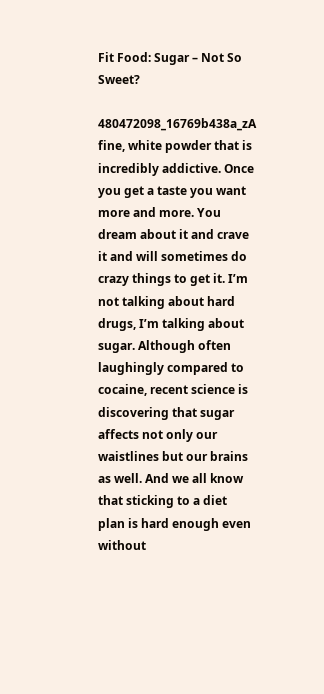Fit Food: Sugar – Not So Sweet?

480472098_16769b438a_zA fine, white powder that is incredibly addictive. Once you get a taste you want more and more. You dream about it and crave it and will sometimes do crazy things to get it. I’m not talking about hard drugs, I’m talking about sugar. Although often laughingly compared to cocaine, recent science is discovering that sugar affects not only our waistlines but our brains as well. And we all know that sticking to a diet plan is hard enough even without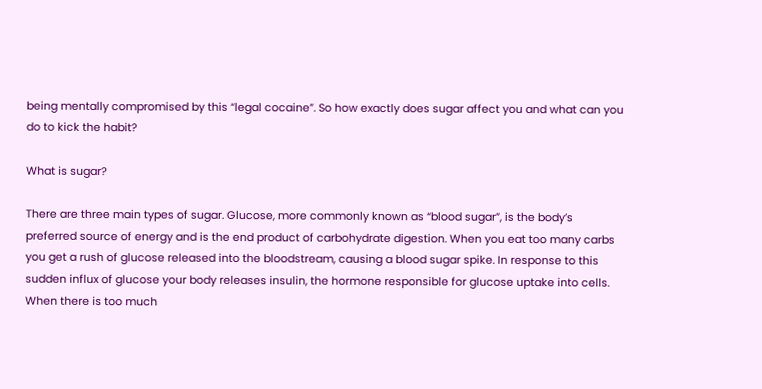being mentally compromised by this “legal cocaine”. So how exactly does sugar affect you and what can you do to kick the habit?

What is sugar?

There are three main types of sugar. Glucose, more commonly known as “blood sugar”, is the body’s preferred source of energy and is the end product of carbohydrate digestion. When you eat too many carbs you get a rush of glucose released into the bloodstream, causing a blood sugar spike. In response to this sudden influx of glucose your body releases insulin, the hormone responsible for glucose uptake into cells. When there is too much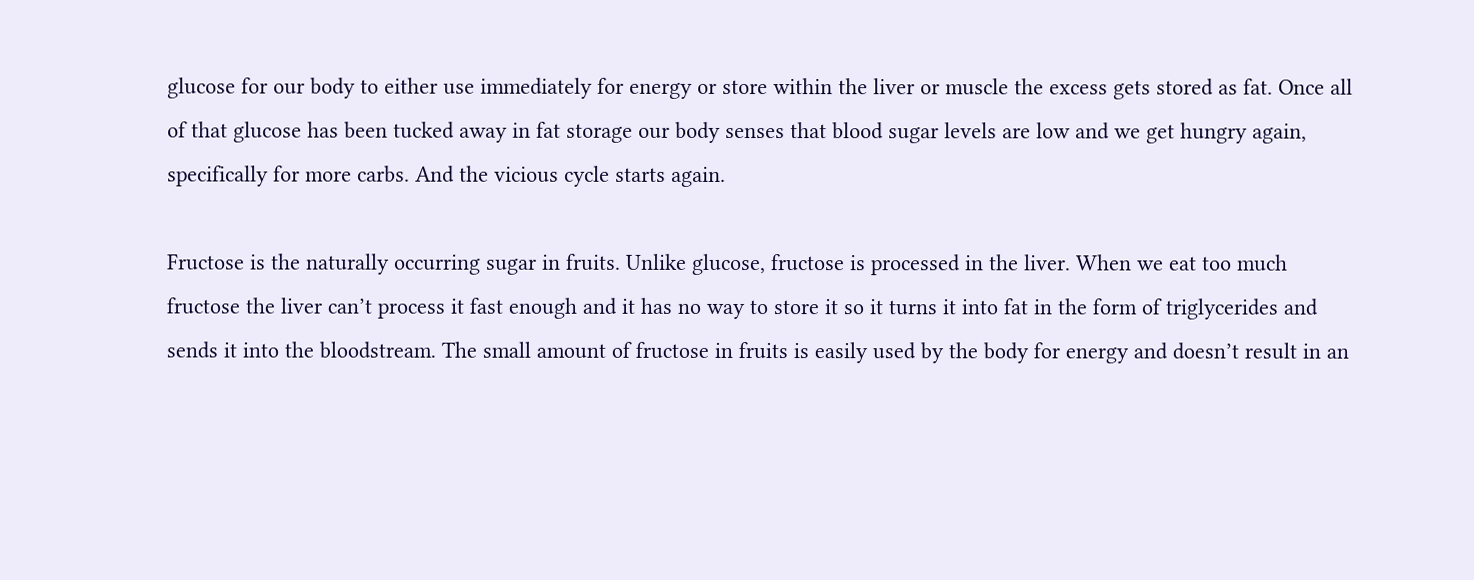glucose for our body to either use immediately for energy or store within the liver or muscle the excess gets stored as fat. Once all of that glucose has been tucked away in fat storage our body senses that blood sugar levels are low and we get hungry again, specifically for more carbs. And the vicious cycle starts again.

Fructose is the naturally occurring sugar in fruits. Unlike glucose, fructose is processed in the liver. When we eat too much fructose the liver can’t process it fast enough and it has no way to store it so it turns it into fat in the form of triglycerides and sends it into the bloodstream. The small amount of fructose in fruits is easily used by the body for energy and doesn’t result in an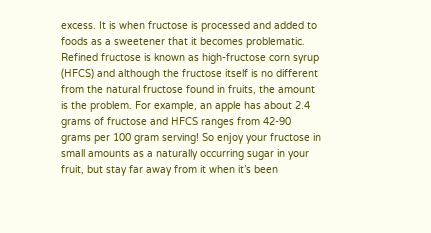excess. It is when fructose is processed and added to foods as a sweetener that it becomes problematic. Refined fructose is known as high-fructose corn syrup (HFCS) and although the fructose itself is no different from the natural fructose found in fruits, the amount is the problem. For example, an apple has about 2.4 grams of fructose and HFCS ranges from 42-90 grams per 100 gram serving! So enjoy your fructose in small amounts as a naturally occurring sugar in your fruit, but stay far away from it when it’s been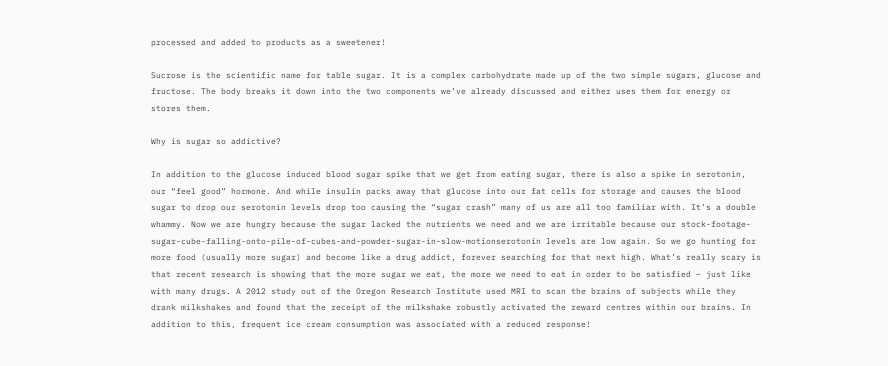processed and added to products as a sweetener!

Sucrose is the scientific name for table sugar. It is a complex carbohydrate made up of the two simple sugars, glucose and fructose. The body breaks it down into the two components we’ve already discussed and either uses them for energy or stores them.

Why is sugar so addictive?

In addition to the glucose induced blood sugar spike that we get from eating sugar, there is also a spike in serotonin, our “feel good” hormone. And while insulin packs away that glucose into our fat cells for storage and causes the blood sugar to drop our serotonin levels drop too causing the “sugar crash” many of us are all too familiar with. It’s a double whammy. Now we are hungry because the sugar lacked the nutrients we need and we are irritable because our stock-footage-sugar-cube-falling-onto-pile-of-cubes-and-powder-sugar-in-slow-motionserotonin levels are low again. So we go hunting for more food (usually more sugar) and become like a drug addict, forever searching for that next high. What’s really scary is that recent research is showing that the more sugar we eat, the more we need to eat in order to be satisfied – just like with many drugs. A 2012 study out of the Oregon Research Institute used MRI to scan the brains of subjects while they drank milkshakes and found that the receipt of the milkshake robustly activated the reward centres within our brains. In addition to this, frequent ice cream consumption was associated with a reduced response!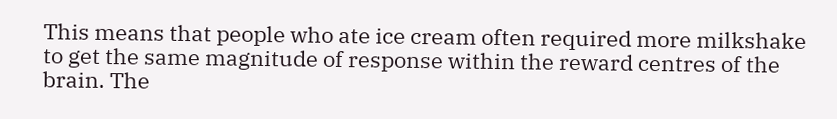This means that people who ate ice cream often required more milkshake to get the same magnitude of response within the reward centres of the brain. The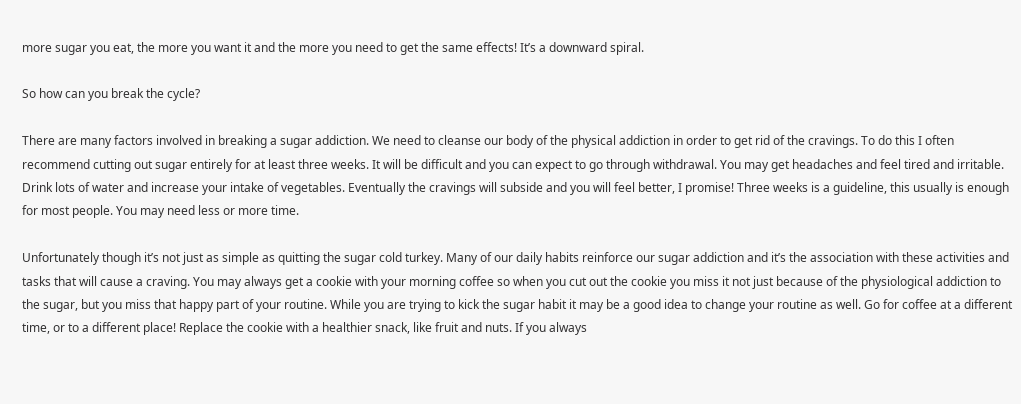more sugar you eat, the more you want it and the more you need to get the same effects! It’s a downward spiral.

So how can you break the cycle?

There are many factors involved in breaking a sugar addiction. We need to cleanse our body of the physical addiction in order to get rid of the cravings. To do this I often recommend cutting out sugar entirely for at least three weeks. It will be difficult and you can expect to go through withdrawal. You may get headaches and feel tired and irritable. Drink lots of water and increase your intake of vegetables. Eventually the cravings will subside and you will feel better, I promise! Three weeks is a guideline, this usually is enough for most people. You may need less or more time.

Unfortunately though it’s not just as simple as quitting the sugar cold turkey. Many of our daily habits reinforce our sugar addiction and it’s the association with these activities and tasks that will cause a craving. You may always get a cookie with your morning coffee so when you cut out the cookie you miss it not just because of the physiological addiction to the sugar, but you miss that happy part of your routine. While you are trying to kick the sugar habit it may be a good idea to change your routine as well. Go for coffee at a different time, or to a different place! Replace the cookie with a healthier snack, like fruit and nuts. If you always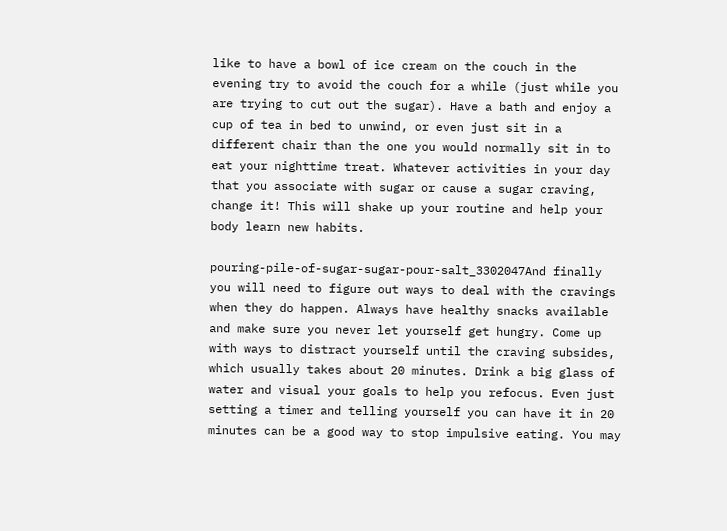like to have a bowl of ice cream on the couch in the evening try to avoid the couch for a while (just while you are trying to cut out the sugar). Have a bath and enjoy a cup of tea in bed to unwind, or even just sit in a different chair than the one you would normally sit in to eat your nighttime treat. Whatever activities in your day that you associate with sugar or cause a sugar craving, change it! This will shake up your routine and help your body learn new habits.

pouring-pile-of-sugar-sugar-pour-salt_3302047And finally you will need to figure out ways to deal with the cravings when they do happen. Always have healthy snacks available and make sure you never let yourself get hungry. Come up with ways to distract yourself until the craving subsides, which usually takes about 20 minutes. Drink a big glass of water and visual your goals to help you refocus. Even just setting a timer and telling yourself you can have it in 20 minutes can be a good way to stop impulsive eating. You may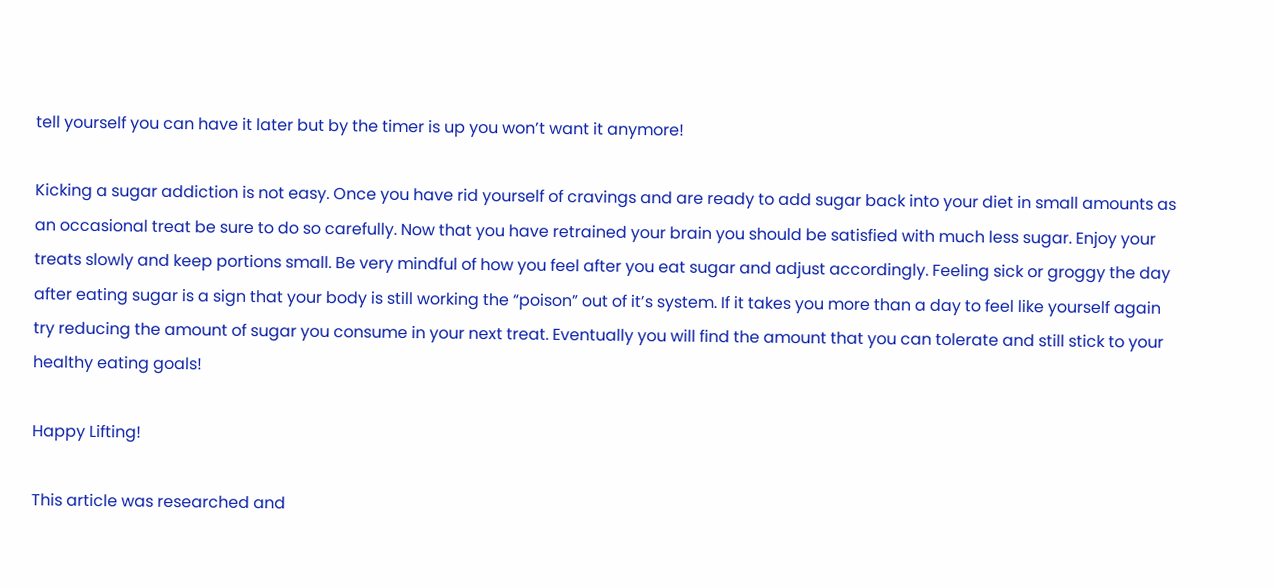tell yourself you can have it later but by the timer is up you won’t want it anymore!

Kicking a sugar addiction is not easy. Once you have rid yourself of cravings and are ready to add sugar back into your diet in small amounts as an occasional treat be sure to do so carefully. Now that you have retrained your brain you should be satisfied with much less sugar. Enjoy your treats slowly and keep portions small. Be very mindful of how you feel after you eat sugar and adjust accordingly. Feeling sick or groggy the day after eating sugar is a sign that your body is still working the “poison” out of it’s system. If it takes you more than a day to feel like yourself again try reducing the amount of sugar you consume in your next treat. Eventually you will find the amount that you can tolerate and still stick to your healthy eating goals!

Happy Lifting!

This article was researched and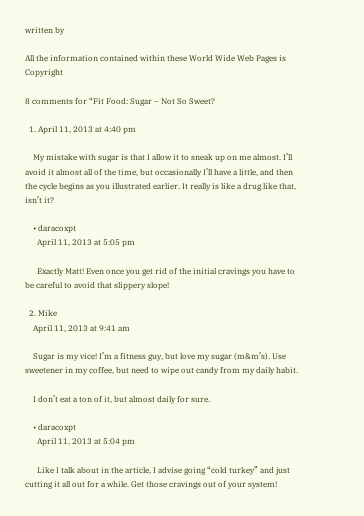written by

All the information contained within these World Wide Web Pages is Copyright

8 comments for “Fit Food: Sugar – Not So Sweet?

  1. April 11, 2013 at 4:40 pm

    My mistake with sugar is that I allow it to sneak up on me almost. I’ll avoid it almost all of the time, but occasionally I’ll have a little, and then the cycle begins as you illustrated earlier. It really is like a drug like that, isn’t it?

    • daracoxpt
      April 11, 2013 at 5:05 pm

      Exactly Matt! Even once you get rid of the initial cravings you have to be careful to avoid that slippery slope!

  2. Mike
    April 11, 2013 at 9:41 am

    Sugar is my vice! I’m a fitness guy, but love my sugar (m&m’s). Use sweetener in my coffee, but need to wipe out candy from my daily habit.

    I don’t eat a ton of it, but almost daily for sure.

    • daracoxpt
      April 11, 2013 at 5:04 pm

      Like I talk about in the article, I advise going “cold turkey” and just cutting it all out for a while. Get those cravings out of your system!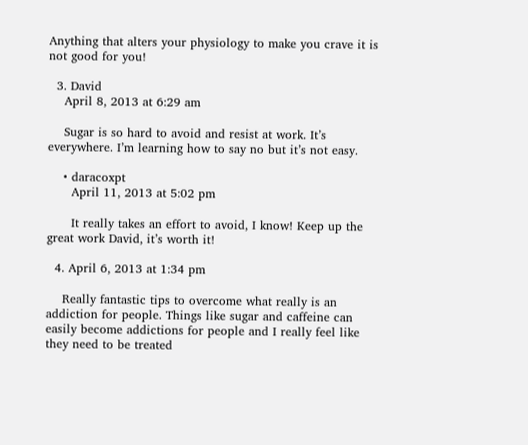Anything that alters your physiology to make you crave it is not good for you!

  3. David
    April 8, 2013 at 6:29 am

    Sugar is so hard to avoid and resist at work. It’s everywhere. I’m learning how to say no but it’s not easy.

    • daracoxpt
      April 11, 2013 at 5:02 pm

      It really takes an effort to avoid, I know! Keep up the great work David, it’s worth it!

  4. April 6, 2013 at 1:34 pm

    Really fantastic tips to overcome what really is an addiction for people. Things like sugar and caffeine can easily become addictions for people and I really feel like they need to be treated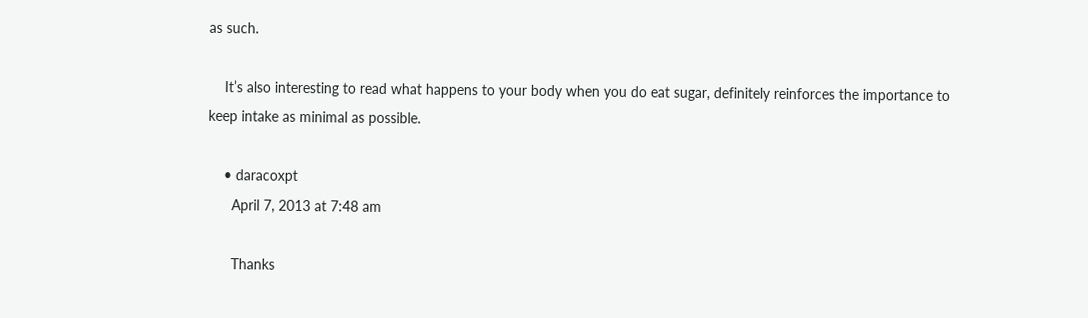as such.

    It’s also interesting to read what happens to your body when you do eat sugar, definitely reinforces the importance to keep intake as minimal as possible.

    • daracoxpt
      April 7, 2013 at 7:48 am

      Thanks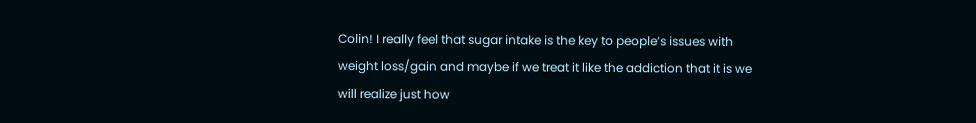Colin! I really feel that sugar intake is the key to people’s issues with weight loss/gain and maybe if we treat it like the addiction that it is we will realize just how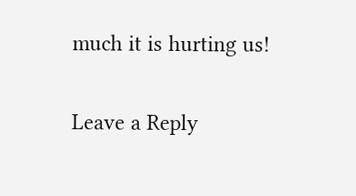much it is hurting us!

Leave a Reply